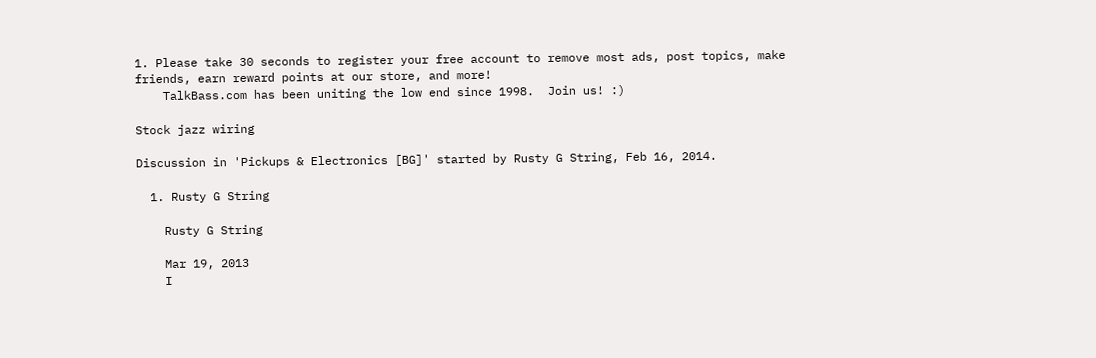1. Please take 30 seconds to register your free account to remove most ads, post topics, make friends, earn reward points at our store, and more!
    TalkBass.com has been uniting the low end since 1998.  Join us! :)

Stock jazz wiring

Discussion in 'Pickups & Electronics [BG]' started by Rusty G String, Feb 16, 2014.

  1. Rusty G String

    Rusty G String

    Mar 19, 2013
    I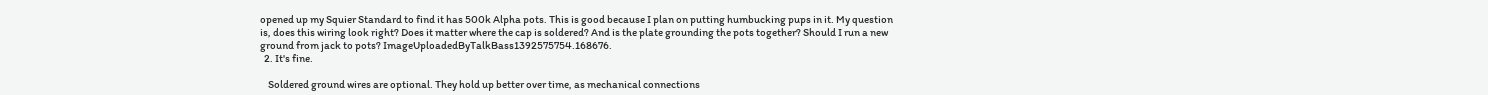opened up my Squier Standard to find it has 500k Alpha pots. This is good because I plan on putting humbucking pups in it. My question is, does this wiring look right? Does it matter where the cap is soldered? And is the plate grounding the pots together? Should I run a new ground from jack to pots? ImageUploadedByTalkBass1392575754.168676.
  2. It's fine.

    Soldered ground wires are optional. They hold up better over time, as mechanical connections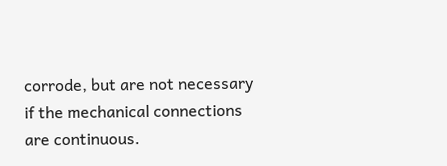corrode, but are not necessary if the mechanical connections are continuous.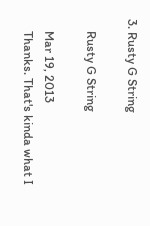3. Rusty G String

    Rusty G String

    Mar 19, 2013
    Thanks. That's kinda what I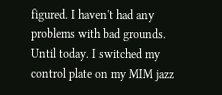figured. I haven't had any problems with bad grounds. Until today. I switched my control plate on my MIM jazz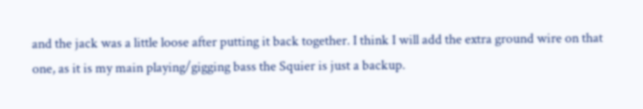and the jack was a little loose after putting it back together. I think I will add the extra ground wire on that one, as it is my main playing/gigging bass the Squier is just a backup.